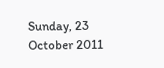Sunday, 23 October 2011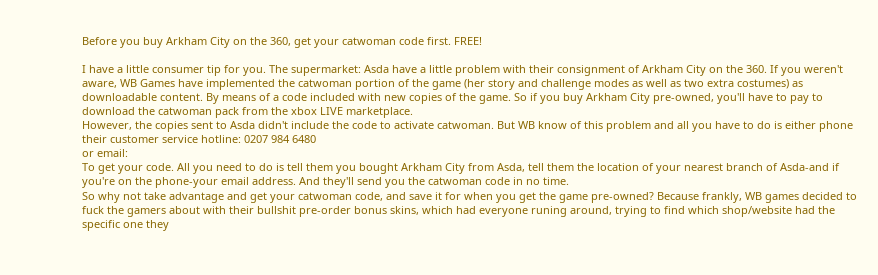Before you buy Arkham City on the 360, get your catwoman code first. FREE!

I have a little consumer tip for you. The supermarket: Asda have a little problem with their consignment of Arkham City on the 360. If you weren't aware, WB Games have implemented the catwoman portion of the game (her story and challenge modes as well as two extra costumes) as downloadable content. By means of a code included with new copies of the game. So if you buy Arkham City pre-owned, you'll have to pay to download the catwoman pack from the xbox LIVE marketplace.
However, the copies sent to Asda didn't include the code to activate catwoman. But WB know of this problem and all you have to do is either phone their customer service hotline: 0207 984 6480
or email:
To get your code. All you need to do is tell them you bought Arkham City from Asda, tell them the location of your nearest branch of Asda-and if you're on the phone-your email address. And they'll send you the catwoman code in no time.
So why not take advantage and get your catwoman code, and save it for when you get the game pre-owned? Because frankly, WB games decided to fuck the gamers about with their bullshit pre-order bonus skins, which had everyone runing around, trying to find which shop/website had the specific one they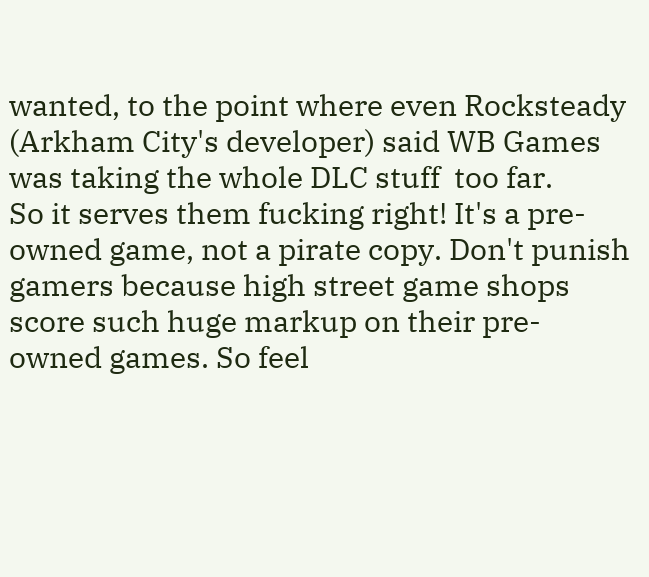wanted, to the point where even Rocksteady (Arkham City's developer) said WB Games was taking the whole DLC stuff  too far.
So it serves them fucking right! It's a pre-owned game, not a pirate copy. Don't punish gamers because high street game shops score such huge markup on their pre-owned games. So feel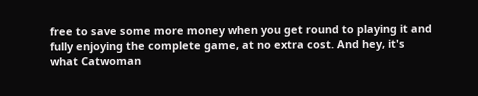free to save some more money when you get round to playing it and fully enjoying the complete game, at no extra cost. And hey, it's what Catwoman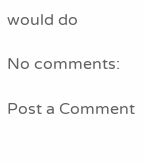would do

No comments:

Post a Comment